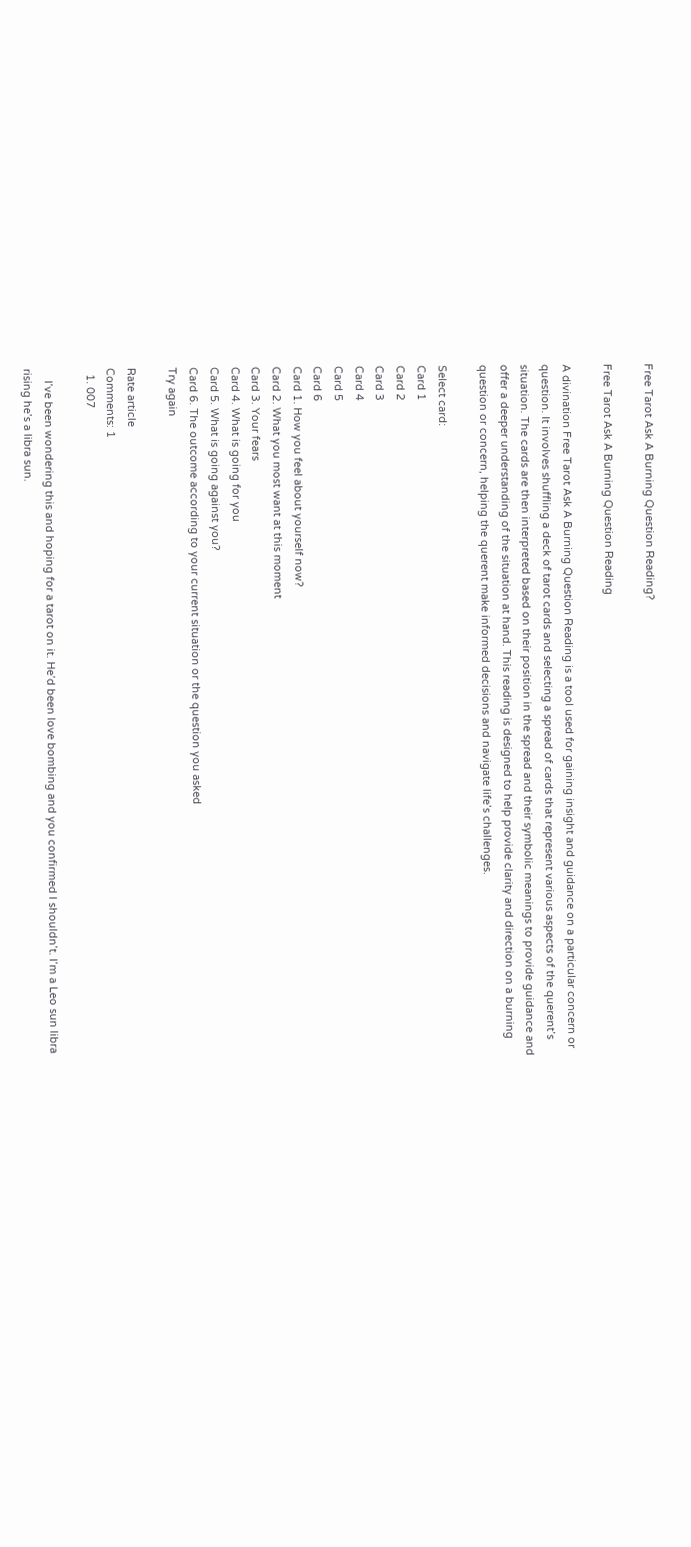Free Tarot Ask A Burning Question Reading?

Free Tarot Ask A Burning Question Reading

A divination Free Tarot Ask A Burning Question Reading is a tool used for gaining insight and guidance on a particular concern or question. It involves shuffling a deck of tarot cards and selecting a spread of cards that represent various aspects of the querent’s situation. The cards are then interpreted based on their position in the spread and their symbolic meanings to provide guidance and offer a deeper understanding of the situation at hand. This reading is designed to help provide clarity and direction on a burning question or concern, helping the querent make informed decisions and navigate life’s challenges.

Select card:
Card 1
Card 2
Card 3
Card 4
Card 5
Card 6
Card 1. How you feel about yourself now?
Card 2. What you most want at this moment
Card 3. Your fears
Card 4. What is going for you
Card 5. What is going against you?
Card 6. The outcome according to your current situation or the question you asked
Try again

Rate article
Comments: 1
  1. 007

    I’ve been wondering this and hoping for a tarot on it. He’d been love bombing and you confirmed I shouldn’t. I’m a Leo sun libra rising he’s a libra sun.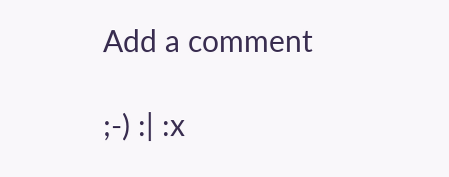Add a comment

;-) :| :x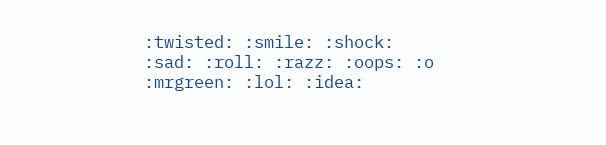:twisted: :smile: :shock: :sad: :roll: :razz: :oops: :o :mrgreen: :lol: :idea: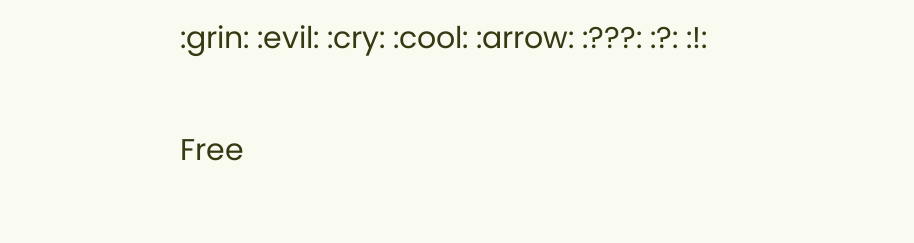:grin: :evil: :cry: :cool: :arrow: :???: :?: :!:

Free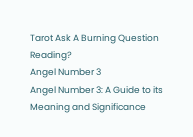Tarot Ask A Burning Question Reading?
Angel Number 3
Angel Number 3: A Guide to its Meaning and Significance